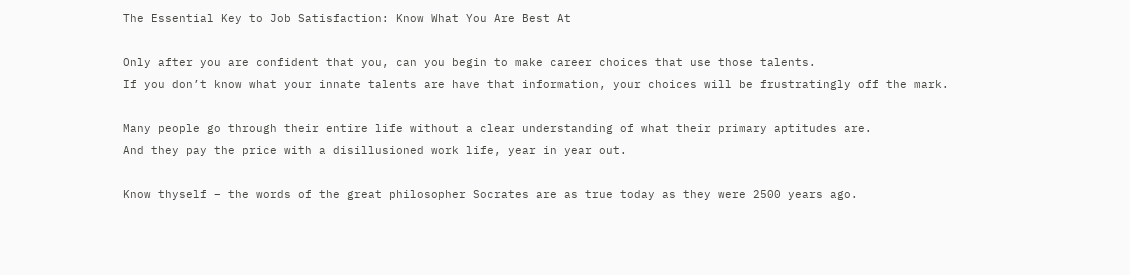The Essential Key to Job Satisfaction: Know What You Are Best At

Only after you are confident that you, can you begin to make career choices that use those talents.
If you don’t know what your innate talents are have that information, your choices will be frustratingly off the mark.

Many people go through their entire life without a clear understanding of what their primary aptitudes are.
And they pay the price with a disillusioned work life, year in year out.

Know thyself – the words of the great philosopher Socrates are as true today as they were 2500 years ago.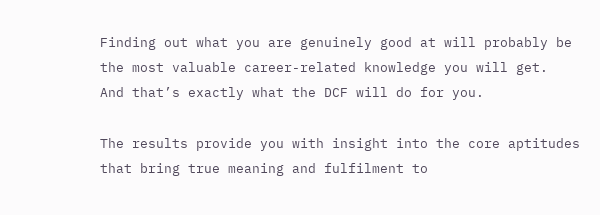Finding out what you are genuinely good at will probably be the most valuable career-related knowledge you will get.
And that’s exactly what the DCF will do for you.

The results provide you with insight into the core aptitudes that bring true meaning and fulfilment to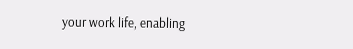your work life, enabling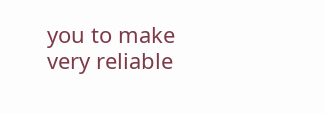you to make very reliable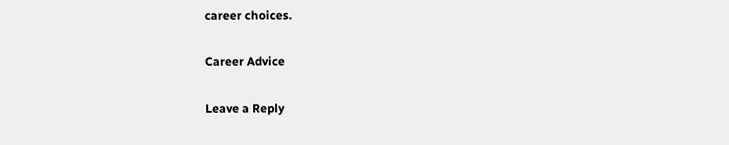career choices.

Career Advice

Leave a Reply